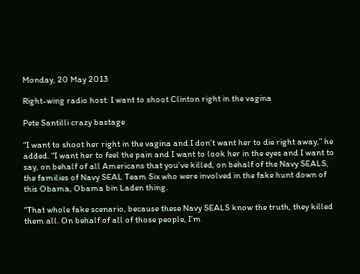Monday, 20 May 2013

Right-wing radio host: I want to shoot Clinton right in the vagina

Pete Santilli crazy bastage

“I want to shoot her right in the vagina and I don’t want her to die right away,” he added. “I want her to feel the pain and I want to look her in the eyes and I want to say, on behalf of all Americans that you’ve killed, on behalf of the Navy SEALS, the families of Navy SEAL Team Six who were involved in the fake hunt down of this Obama, Obama bin Laden thing.

“That whole fake scenario, because these Navy SEALS know the truth, they killed them all. On behalf of all of those people, I’m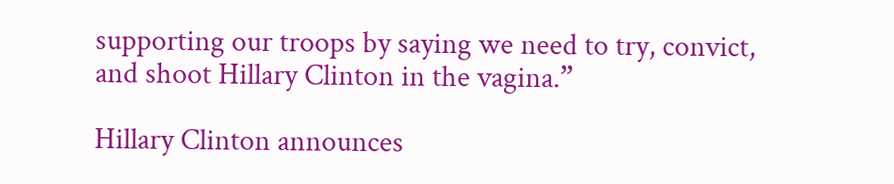supporting our troops by saying we need to try, convict, and shoot Hillary Clinton in the vagina.”

Hillary Clinton announces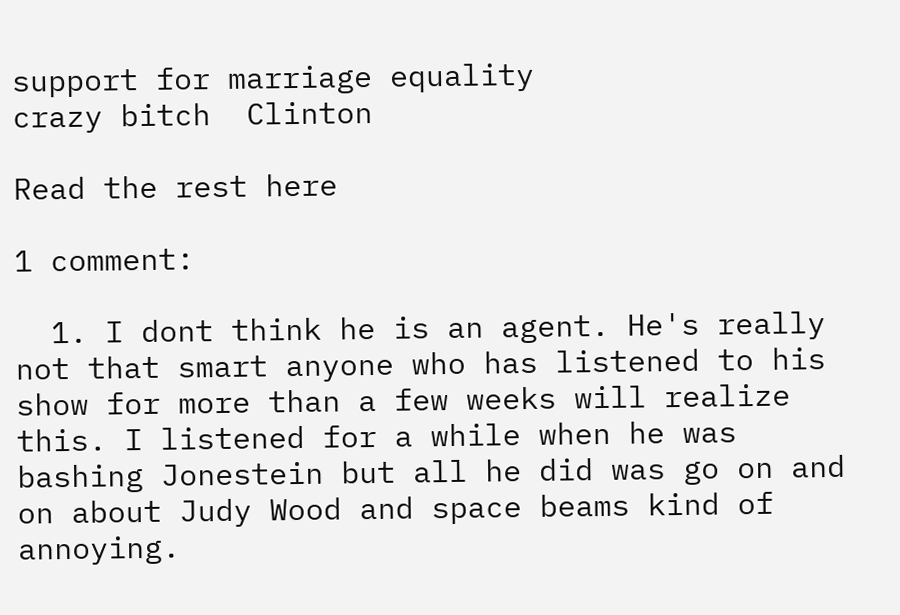support for marriage equality
crazy bitch  Clinton

Read the rest here

1 comment:

  1. I dont think he is an agent. He's really not that smart anyone who has listened to his show for more than a few weeks will realize this. I listened for a while when he was bashing Jonestein but all he did was go on and on about Judy Wood and space beams kind of annoying.